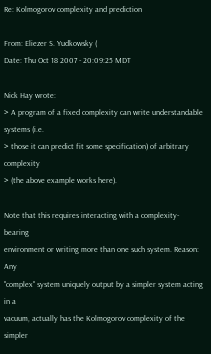Re: Kolmogorov complexity and prediction

From: Eliezer S. Yudkowsky (
Date: Thu Oct 18 2007 - 20:09:25 MDT

Nick Hay wrote:
> A program of a fixed complexity can write understandable systems (i.e.
> those it can predict fit some specification) of arbitrary complexity
> (the above example works here).

Note that this requires interacting with a complexity-bearing
environment or writing more than one such system. Reason: Any
"complex" system uniquely output by a simpler system acting in a
vacuum, actually has the Kolmogorov complexity of the simpler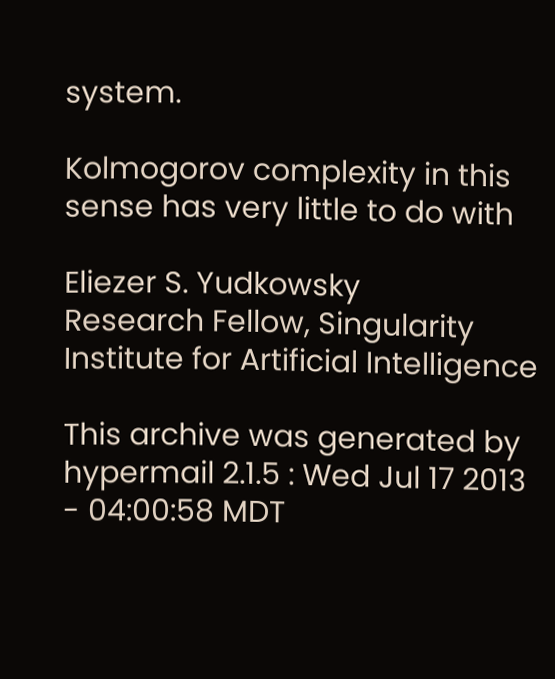system.

Kolmogorov complexity in this sense has very little to do with

Eliezer S. Yudkowsky
Research Fellow, Singularity Institute for Artificial Intelligence

This archive was generated by hypermail 2.1.5 : Wed Jul 17 2013 - 04:00:58 MDT